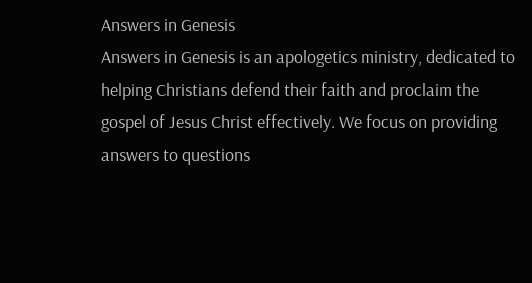Answers in Genesis
Answers in Genesis is an apologetics ministry, dedicated to helping Christians defend their faith and proclaim the gospel of Jesus Christ effectively. We focus on providing answers to questions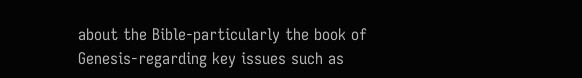about the Bible-particularly the book of Genesis-regarding key issues such as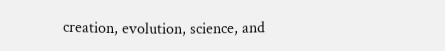creation, evolution, science, and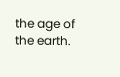the age of the earth.